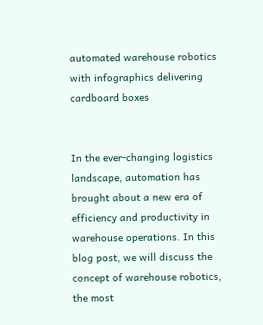automated warehouse robotics with infographics delivering cardboard boxes


In the ever-changing logistics landscape, automation has brought about a new era of efficiency and productivity in warehouse operations. In this blog post, we will discuss the concept of warehouse robotics, the most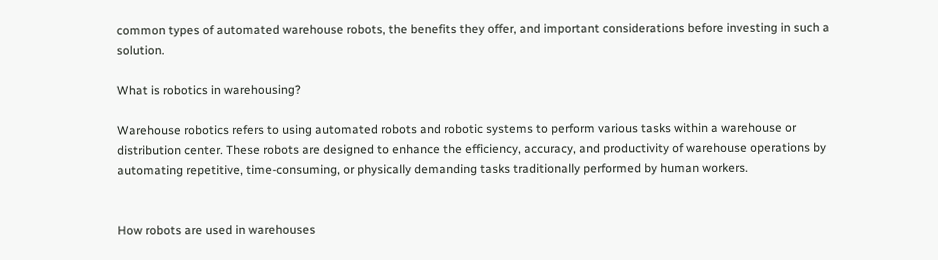common types of automated warehouse robots, the benefits they offer, and important considerations before investing in such a solution.

What is robotics in warehousing?

Warehouse robotics refers to using automated robots and robotic systems to perform various tasks within a warehouse or distribution center. These robots are designed to enhance the efficiency, accuracy, and productivity of warehouse operations by automating repetitive, time-consuming, or physically demanding tasks traditionally performed by human workers.


How robots are used in warehouses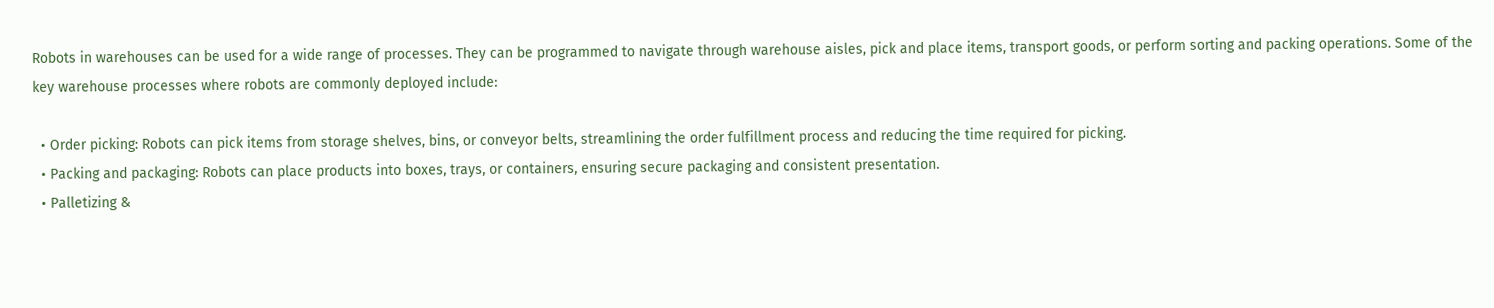Robots in warehouses can be used for a wide range of processes. They can be programmed to navigate through warehouse aisles, pick and place items, transport goods, or perform sorting and packing operations. Some of the key warehouse processes where robots are commonly deployed include:

  • Order picking: Robots can pick items from storage shelves, bins, or conveyor belts, streamlining the order fulfillment process and reducing the time required for picking.
  • Packing and packaging: Robots can place products into boxes, trays, or containers, ensuring secure packaging and consistent presentation.
  • Palletizing &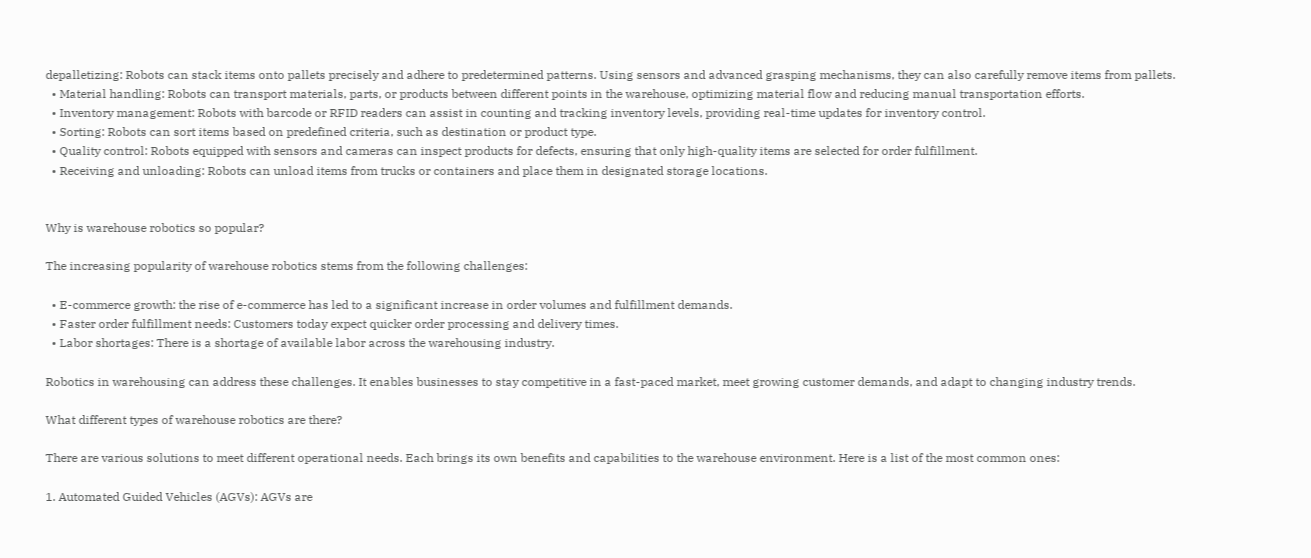depalletizing: Robots can stack items onto pallets precisely and adhere to predetermined patterns. Using sensors and advanced grasping mechanisms, they can also carefully remove items from pallets.
  • Material handling: Robots can transport materials, parts, or products between different points in the warehouse, optimizing material flow and reducing manual transportation efforts.
  • Inventory management: Robots with barcode or RFID readers can assist in counting and tracking inventory levels, providing real-time updates for inventory control.
  • Sorting: Robots can sort items based on predefined criteria, such as destination or product type.
  • Quality control: Robots equipped with sensors and cameras can inspect products for defects, ensuring that only high-quality items are selected for order fulfillment.
  • Receiving and unloading: Robots can unload items from trucks or containers and place them in designated storage locations.


Why is warehouse robotics so popular?

The increasing popularity of warehouse robotics stems from the following challenges:

  • E-commerce growth: the rise of e-commerce has led to a significant increase in order volumes and fulfillment demands.
  • Faster order fulfillment needs: Customers today expect quicker order processing and delivery times.
  • Labor shortages: There is a shortage of available labor across the warehousing industry.

Robotics in warehousing can address these challenges. It enables businesses to stay competitive in a fast-paced market, meet growing customer demands, and adapt to changing industry trends.

What different types of warehouse robotics are there?

There are various solutions to meet different operational needs. Each brings its own benefits and capabilities to the warehouse environment. Here is a list of the most common ones:

1. Automated Guided Vehicles (AGVs): AGVs are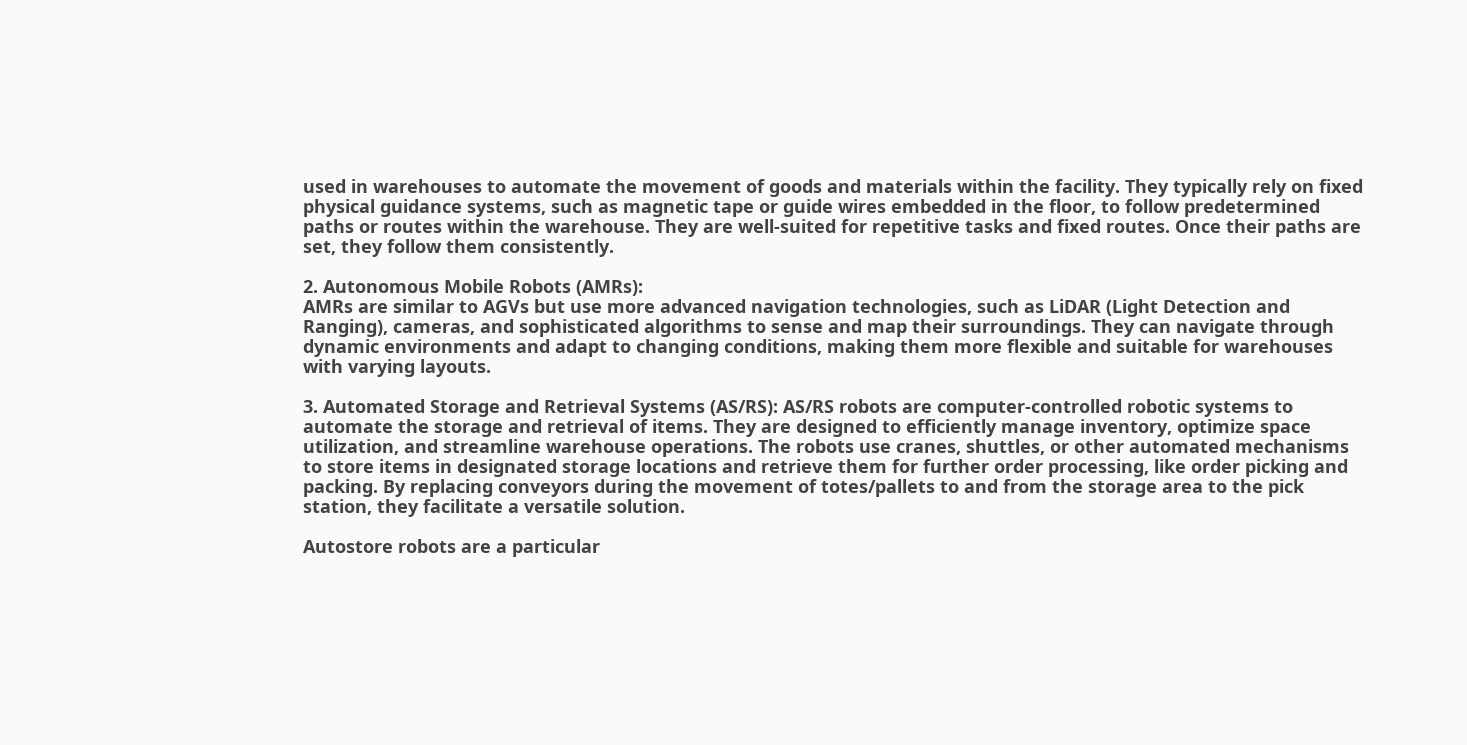used in warehouses to automate the movement of goods and materials within the facility. They typically rely on fixed physical guidance systems, such as magnetic tape or guide wires embedded in the floor, to follow predetermined paths or routes within the warehouse. They are well-suited for repetitive tasks and fixed routes. Once their paths are set, they follow them consistently.

2. Autonomous Mobile Robots (AMRs):
AMRs are similar to AGVs but use more advanced navigation technologies, such as LiDAR (Light Detection and Ranging), cameras, and sophisticated algorithms to sense and map their surroundings. They can navigate through dynamic environments and adapt to changing conditions, making them more flexible and suitable for warehouses with varying layouts.

3. Automated Storage and Retrieval Systems (AS/RS): AS/RS robots are computer-controlled robotic systems to automate the storage and retrieval of items. They are designed to efficiently manage inventory, optimize space utilization, and streamline warehouse operations. The robots use cranes, shuttles, or other automated mechanisms to store items in designated storage locations and retrieve them for further order processing, like order picking and packing. By replacing conveyors during the movement of totes/pallets to and from the storage area to the pick station, they facilitate a versatile solution.

Autostore robots are a particular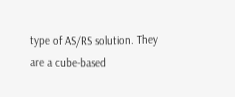type of AS/RS solution. They are a cube-based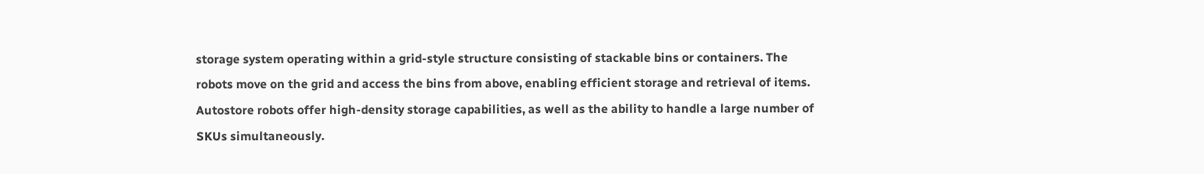storage system operating within a grid-style structure consisting of stackable bins or containers. The robots move on the grid and access the bins from above, enabling efficient storage and retrieval of items. Autostore robots offer high-density storage capabilities, as well as the ability to handle a large number of SKUs simultaneously.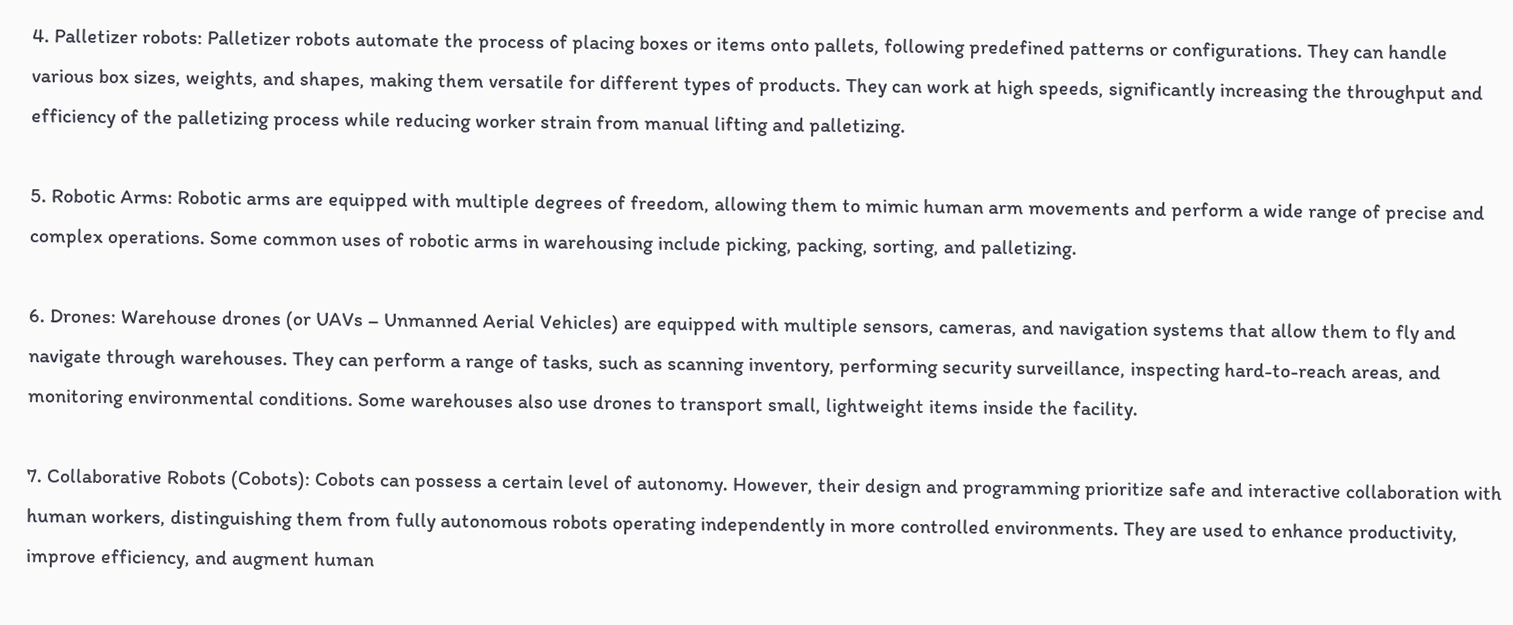4. Palletizer robots: Palletizer robots automate the process of placing boxes or items onto pallets, following predefined patterns or configurations. They can handle various box sizes, weights, and shapes, making them versatile for different types of products. They can work at high speeds, significantly increasing the throughput and efficiency of the palletizing process while reducing worker strain from manual lifting and palletizing.

5. Robotic Arms: Robotic arms are equipped with multiple degrees of freedom, allowing them to mimic human arm movements and perform a wide range of precise and complex operations. Some common uses of robotic arms in warehousing include picking, packing, sorting, and palletizing.

6. Drones: Warehouse drones (or UAVs – Unmanned Aerial Vehicles) are equipped with multiple sensors, cameras, and navigation systems that allow them to fly and navigate through warehouses. They can perform a range of tasks, such as scanning inventory, performing security surveillance, inspecting hard-to-reach areas, and monitoring environmental conditions. Some warehouses also use drones to transport small, lightweight items inside the facility.

7. Collaborative Robots (Cobots): Cobots can possess a certain level of autonomy. However, their design and programming prioritize safe and interactive collaboration with human workers, distinguishing them from fully autonomous robots operating independently in more controlled environments. They are used to enhance productivity, improve efficiency, and augment human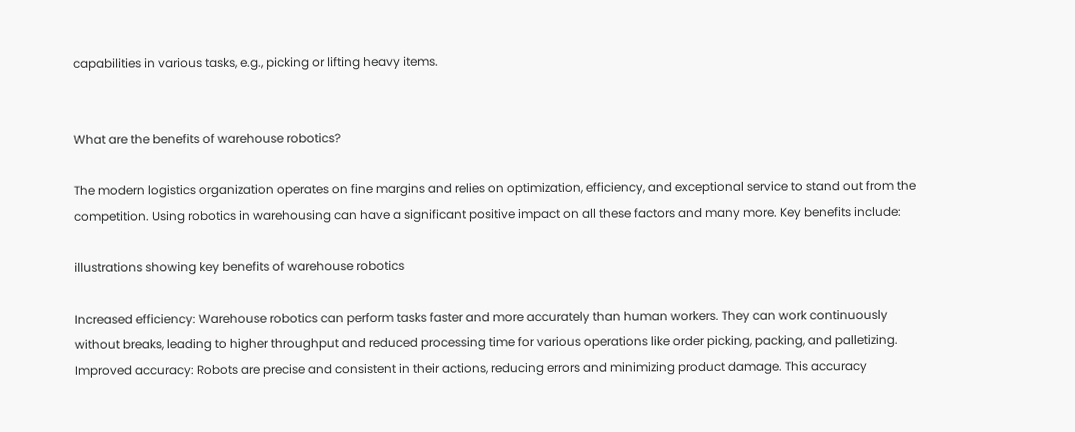capabilities in various tasks, e.g., picking or lifting heavy items.


What are the benefits of warehouse robotics?

The modern logistics organization operates on fine margins and relies on optimization, efficiency, and exceptional service to stand out from the competition. Using robotics in warehousing can have a significant positive impact on all these factors and many more. Key benefits include:

illustrations showing key benefits of warehouse robotics

Increased efficiency: Warehouse robotics can perform tasks faster and more accurately than human workers. They can work continuously without breaks, leading to higher throughput and reduced processing time for various operations like order picking, packing, and palletizing.
Improved accuracy: Robots are precise and consistent in their actions, reducing errors and minimizing product damage. This accuracy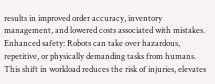results in improved order accuracy, inventory management, and lowered costs associated with mistakes. Enhanced safety: Robots can take over hazardous, repetitive, or physically demanding tasks from humans. This shift in workload reduces the risk of injuries, elevates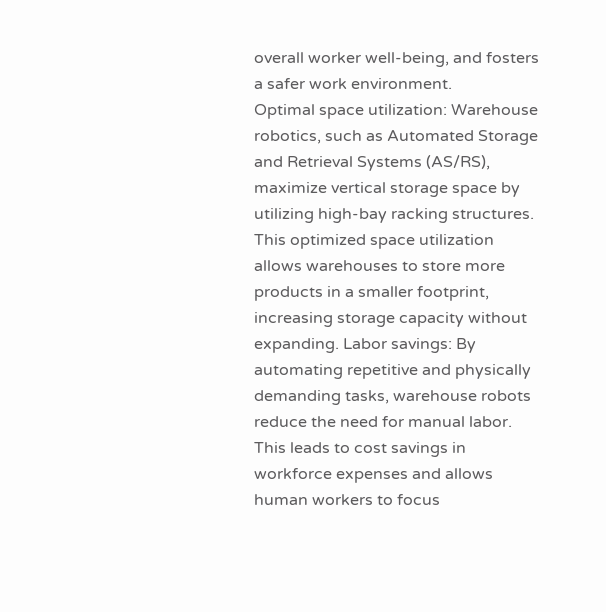overall worker well-being, and fosters a safer work environment.
Optimal space utilization: Warehouse robotics, such as Automated Storage and Retrieval Systems (AS/RS), maximize vertical storage space by utilizing high-bay racking structures. This optimized space utilization allows warehouses to store more products in a smaller footprint, increasing storage capacity without expanding. Labor savings: By automating repetitive and physically demanding tasks, warehouse robots reduce the need for manual labor. This leads to cost savings in workforce expenses and allows human workers to focus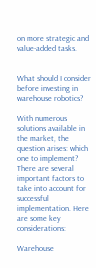on more strategic and value-added tasks.


What should I consider before investing in warehouse robotics?

With numerous solutions available in the market, the question arises: which one to implement? There are several important factors to take into account for successful implementation. Here are some key considerations:

Warehouse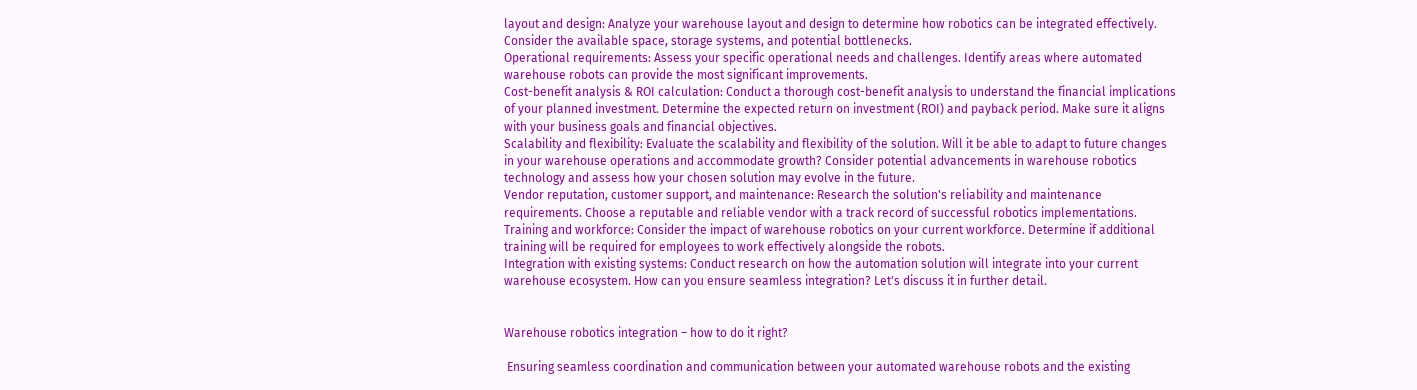layout and design: Analyze your warehouse layout and design to determine how robotics can be integrated effectively. Consider the available space, storage systems, and potential bottlenecks.
Operational requirements: Assess your specific operational needs and challenges. Identify areas where automated warehouse robots can provide the most significant improvements.
Cost-benefit analysis & ROI calculation: Conduct a thorough cost-benefit analysis to understand the financial implications of your planned investment. Determine the expected return on investment (ROI) and payback period. Make sure it aligns with your business goals and financial objectives.
Scalability and flexibility: Evaluate the scalability and flexibility of the solution. Will it be able to adapt to future changes in your warehouse operations and accommodate growth? Consider potential advancements in warehouse robotics technology and assess how your chosen solution may evolve in the future.
Vendor reputation, customer support, and maintenance: Research the solution's reliability and maintenance requirements. Choose a reputable and reliable vendor with a track record of successful robotics implementations.
Training and workforce: Consider the impact of warehouse robotics on your current workforce. Determine if additional training will be required for employees to work effectively alongside the robots.
Integration with existing systems: Conduct research on how the automation solution will integrate into your current warehouse ecosystem. How can you ensure seamless integration? Let's discuss it in further detail.


Warehouse robotics integration – how to do it right?

 Ensuring seamless coordination and communication between your automated warehouse robots and the existing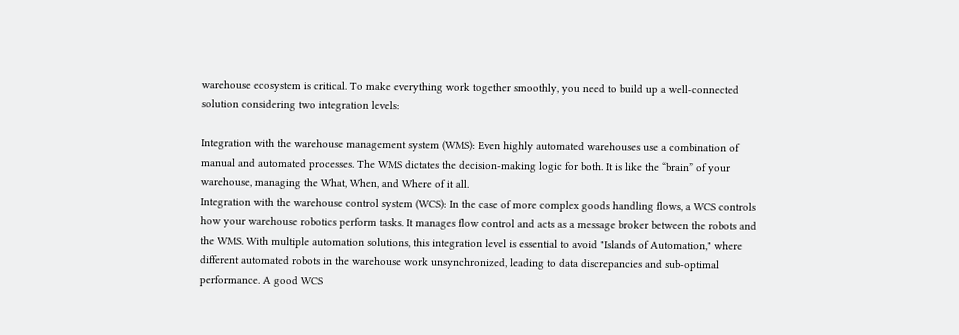warehouse ecosystem is critical. To make everything work together smoothly, you need to build up a well-connected solution considering two integration levels:

Integration with the warehouse management system (WMS): Even highly automated warehouses use a combination of manual and automated processes. The WMS dictates the decision-making logic for both. It is like the “brain” of your warehouse, managing the What, When, and Where of it all.
Integration with the warehouse control system (WCS): In the case of more complex goods handling flows, a WCS controls how your warehouse robotics perform tasks. It manages flow control and acts as a message broker between the robots and the WMS. With multiple automation solutions, this integration level is essential to avoid "Islands of Automation," where different automated robots in the warehouse work unsynchronized, leading to data discrepancies and sub-optimal performance. A good WCS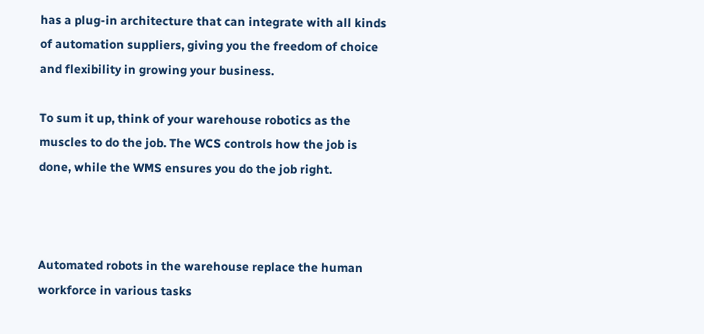has a plug-in architecture that can integrate with all kinds of automation suppliers, giving you the freedom of choice and flexibility in growing your business.

To sum it up, think of your warehouse robotics as the muscles to do the job. The WCS controls how the job is done, while the WMS ensures you do the job right.



Automated robots in the warehouse replace the human workforce in various tasks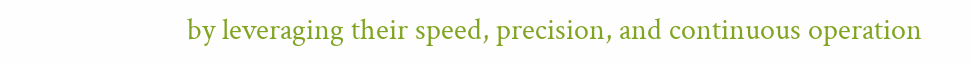by leveraging their speed, precision, and continuous operation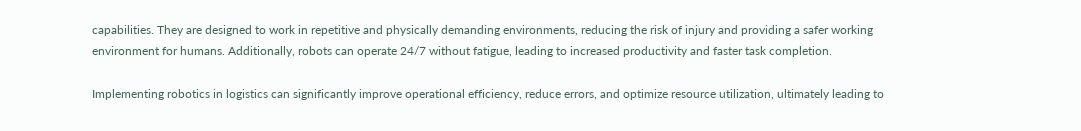capabilities. They are designed to work in repetitive and physically demanding environments, reducing the risk of injury and providing a safer working environment for humans. Additionally, robots can operate 24/7 without fatigue, leading to increased productivity and faster task completion.

Implementing robotics in logistics can significantly improve operational efficiency, reduce errors, and optimize resource utilization, ultimately leading to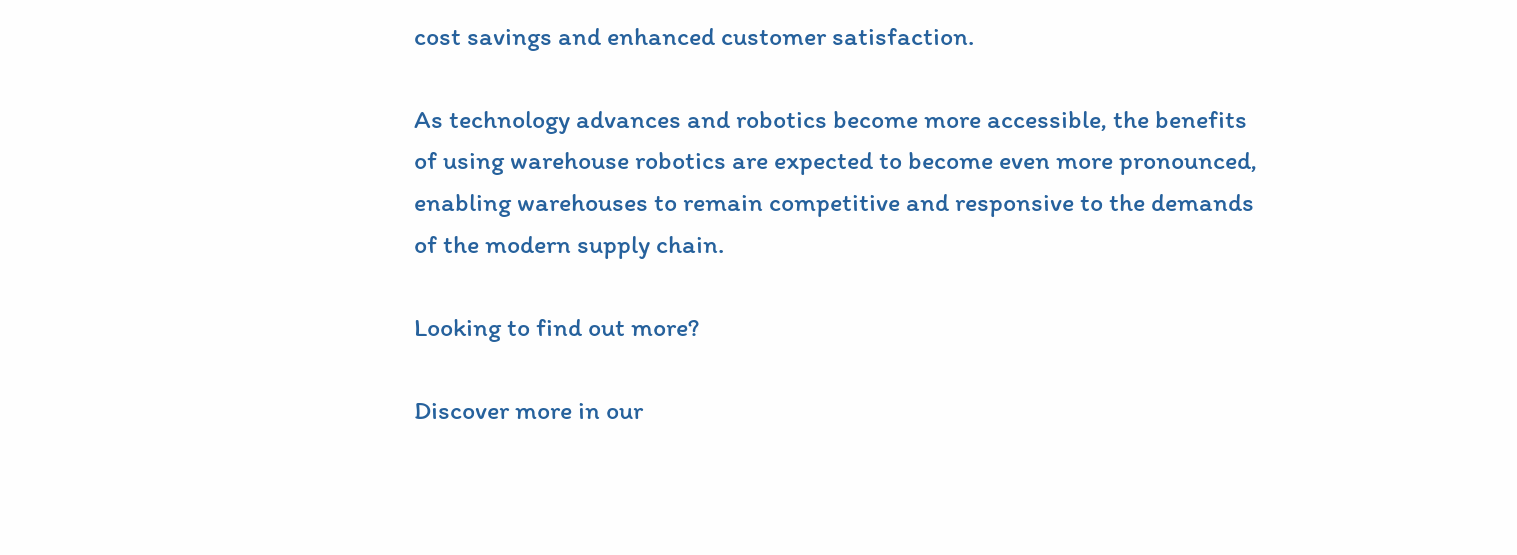cost savings and enhanced customer satisfaction.

As technology advances and robotics become more accessible, the benefits of using warehouse robotics are expected to become even more pronounced, enabling warehouses to remain competitive and responsive to the demands of the modern supply chain.

Looking to find out more?

Discover more in our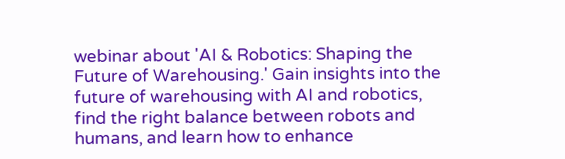webinar about 'AI & Robotics: Shaping the Future of Warehousing.' Gain insights into the future of warehousing with AI and robotics, find the right balance between robots and humans, and learn how to enhance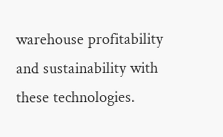warehouse profitability and sustainability with these technologies.